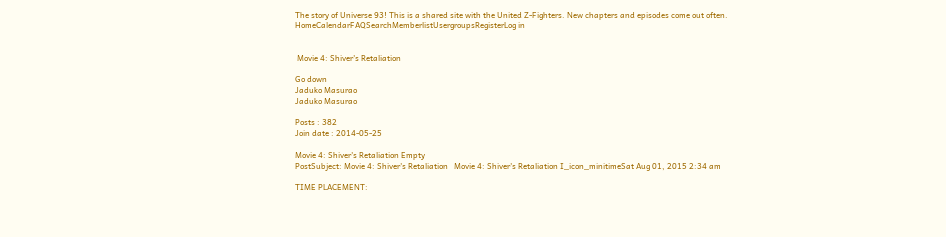The story of Universe 93! This is a shared site with the United Z-Fighters. New chapters and episodes come out often.
HomeCalendarFAQSearchMemberlistUsergroupsRegisterLog in


 Movie 4: Shiver's Retaliation

Go down
Jaduko Masurao
Jaduko Masurao

Posts : 382
Join date : 2014-05-25

Movie 4: Shiver's Retaliation Empty
PostSubject: Movie 4: Shiver's Retaliation   Movie 4: Shiver's Retaliation I_icon_minitimeSat Aug 01, 2015 2:34 am

TIME PLACEMENT: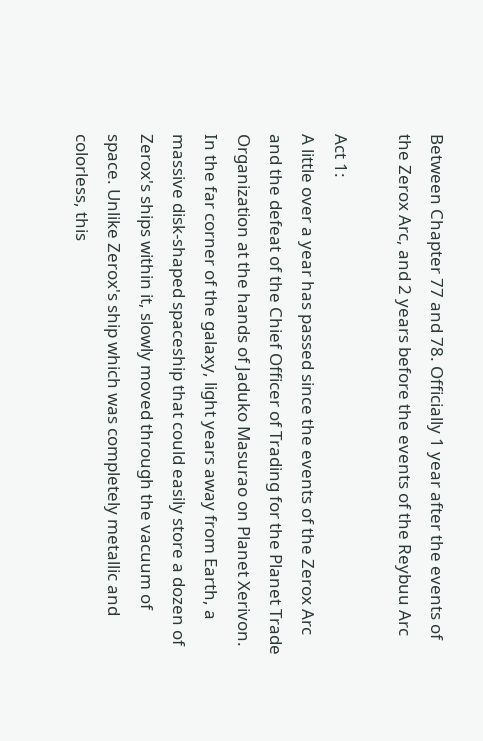Between Chapter 77 and 78. Officially 1 year after the events of the Zerox Arc, and 2 years before the events of the Reybuu Arc

Act 1:
A little over a year has passed since the events of the Zerox Arc and the defeat of the Chief Officer of Trading for the Planet Trade Organization at the hands of Jaduko Masurao on Planet Xerivon. In the far corner of the galaxy, light years away from Earth, a massive disk-shaped spaceship that could easily store a dozen of Zerox's ships within it, slowly moved through the vacuum of space. Unlike Zerox's ship which was completely metallic and colorless, this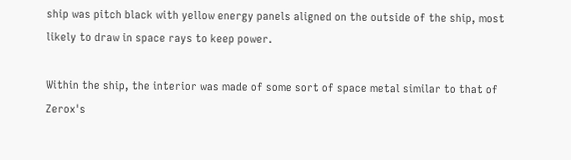ship was pitch black with yellow energy panels aligned on the outside of the ship, most likely to draw in space rays to keep power.

Within the ship, the interior was made of some sort of space metal similar to that of Zerox's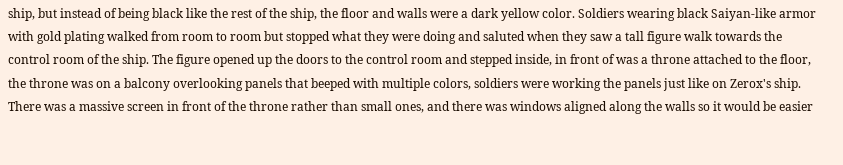ship, but instead of being black like the rest of the ship, the floor and walls were a dark yellow color. Soldiers wearing black Saiyan-like armor with gold plating walked from room to room but stopped what they were doing and saluted when they saw a tall figure walk towards the control room of the ship. The figure opened up the doors to the control room and stepped inside, in front of was a throne attached to the floor, the throne was on a balcony overlooking panels that beeped with multiple colors, soldiers were working the panels just like on Zerox's ship. There was a massive screen in front of the throne rather than small ones, and there was windows aligned along the walls so it would be easier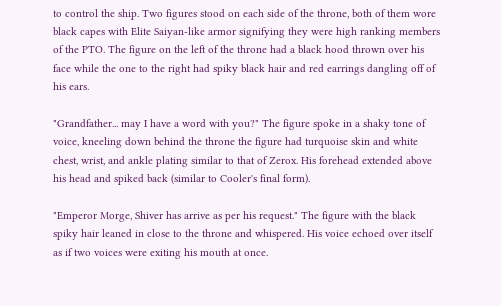to control the ship. Two figures stood on each side of the throne, both of them wore black capes with Elite Saiyan-like armor signifying they were high ranking members of the PTO. The figure on the left of the throne had a black hood thrown over his face while the one to the right had spiky black hair and red earrings dangling off of his ears.

"Grandfather... may I have a word with you?" The figure spoke in a shaky tone of voice, kneeling down behind the throne the figure had turquoise skin and white chest, wrist, and ankle plating similar to that of Zerox. His forehead extended above his head and spiked back (similar to Cooler's final form).

"Emperor Morge, Shiver has arrive as per his request." The figure with the black spiky hair leaned in close to the throne and whispered. His voice echoed over itself as if two voices were exiting his mouth at once.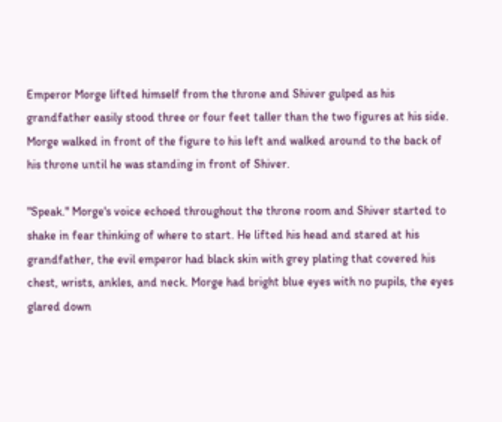Emperor Morge lifted himself from the throne and Shiver gulped as his grandfather easily stood three or four feet taller than the two figures at his side. Morge walked in front of the figure to his left and walked around to the back of his throne until he was standing in front of Shiver.

"Speak." Morge's voice echoed throughout the throne room and Shiver started to shake in fear thinking of where to start. He lifted his head and stared at his grandfather, the evil emperor had black skin with grey plating that covered his chest, wrists, ankles, and neck. Morge had bright blue eyes with no pupils, the eyes glared down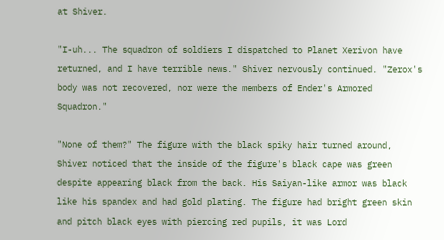at Shiver.

"I-uh... The squadron of soldiers I dispatched to Planet Xerivon have returned, and I have terrible news." Shiver nervously continued. "Zerox's body was not recovered, nor were the members of Ender's Armored Squadron."

"None of them?" The figure with the black spiky hair turned around, Shiver noticed that the inside of the figure's black cape was green despite appearing black from the back. His Saiyan-like armor was black like his spandex and had gold plating. The figure had bright green skin and pitch black eyes with piercing red pupils, it was Lord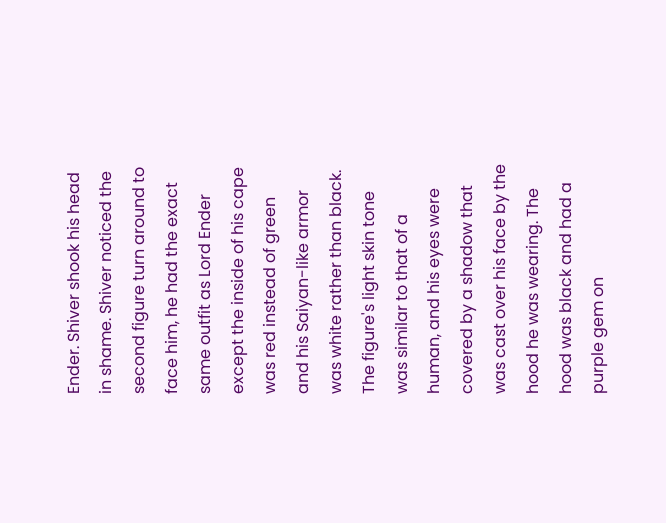Ender. Shiver shook his head in shame. Shiver noticed the second figure turn around to face him, he had the exact same outfit as Lord Ender except the inside of his cape was red instead of green and his Saiyan-like armor was white rather than black. The figure's light skin tone was similar to that of a human, and his eyes were covered by a shadow that was cast over his face by the hood he was wearing. The hood was black and had a purple gem on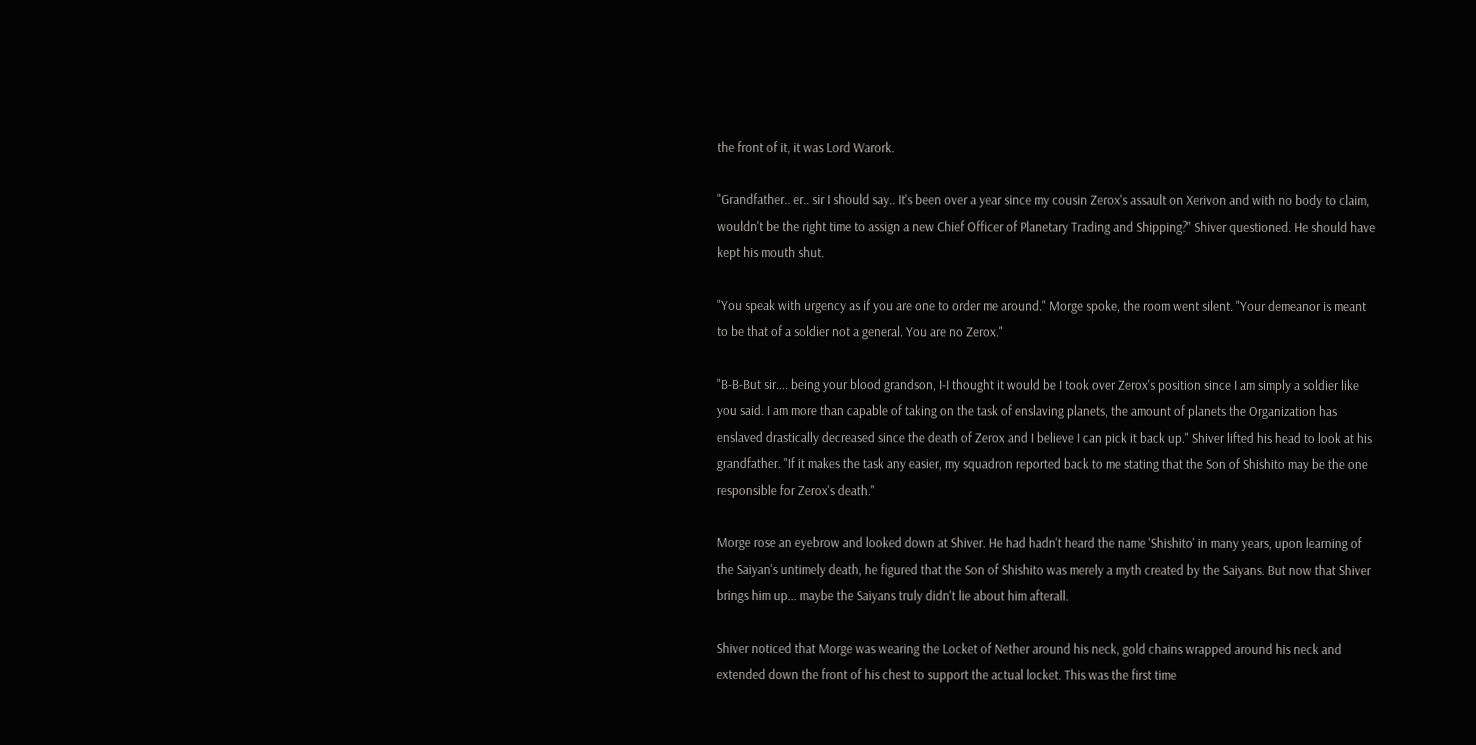the front of it, it was Lord Warork.

"Grandfather.. er.. sir I should say.. It's been over a year since my cousin Zerox's assault on Xerivon and with no body to claim, wouldn't be the right time to assign a new Chief Officer of Planetary Trading and Shipping?" Shiver questioned. He should have kept his mouth shut.

"You speak with urgency as if you are one to order me around." Morge spoke, the room went silent. "Your demeanor is meant to be that of a soldier not a general. You are no Zerox."

"B-B-But sir.... being your blood grandson, I-I thought it would be I took over Zerox's position since I am simply a soldier like you said. I am more than capable of taking on the task of enslaving planets, the amount of planets the Organization has enslaved drastically decreased since the death of Zerox and I believe I can pick it back up." Shiver lifted his head to look at his grandfather. "If it makes the task any easier, my squadron reported back to me stating that the Son of Shishito may be the one responsible for Zerox's death."

Morge rose an eyebrow and looked down at Shiver. He had hadn't heard the name 'Shishito' in many years, upon learning of the Saiyan's untimely death, he figured that the Son of Shishito was merely a myth created by the Saiyans. But now that Shiver brings him up... maybe the Saiyans truly didn't lie about him afterall.

Shiver noticed that Morge was wearing the Locket of Nether around his neck, gold chains wrapped around his neck and extended down the front of his chest to support the actual locket. This was the first time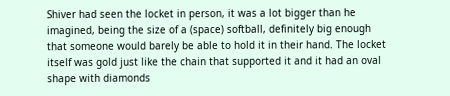Shiver had seen the locket in person, it was a lot bigger than he imagined, being the size of a (space) softball, definitely big enough that someone would barely be able to hold it in their hand. The locket itself was gold just like the chain that supported it and it had an oval shape with diamonds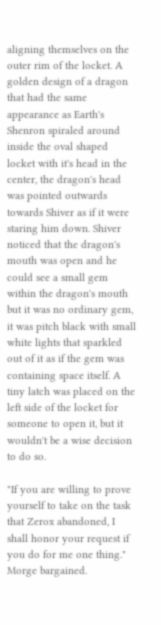aligning themselves on the outer rim of the locket. A golden design of a dragon that had the same appearance as Earth's Shenron spiraled around inside the oval shaped locket with it's head in the center, the dragon's head was pointed outwards towards Shiver as if it were staring him down. Shiver noticed that the dragon's mouth was open and he could see a small gem within the dragon's mouth but it was no ordinary gem, it was pitch black with small white lights that sparkled out of it as if the gem was containing space itself. A tiny latch was placed on the left side of the locket for someone to open it, but it wouldn't be a wise decision to do so.

"If you are willing to prove yourself to take on the task that Zerox abandoned, I shall honor your request if you do for me one thing." Morge bargained.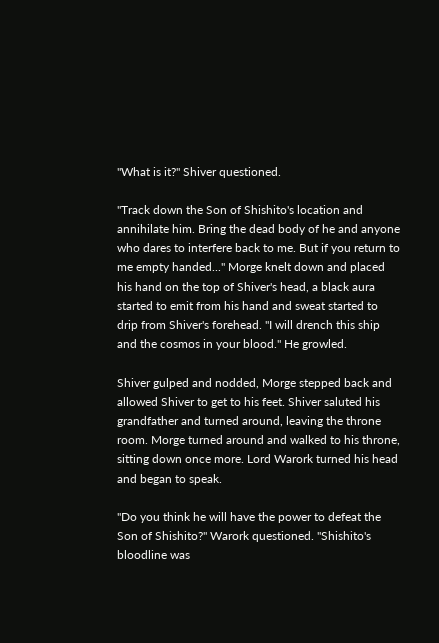"What is it?" Shiver questioned.

"Track down the Son of Shishito's location and annihilate him. Bring the dead body of he and anyone who dares to interfere back to me. But if you return to me empty handed..." Morge knelt down and placed his hand on the top of Shiver's head, a black aura started to emit from his hand and sweat started to drip from Shiver's forehead. "I will drench this ship and the cosmos in your blood." He growled.

Shiver gulped and nodded, Morge stepped back and allowed Shiver to get to his feet. Shiver saluted his grandfather and turned around, leaving the throne room. Morge turned around and walked to his throne, sitting down once more. Lord Warork turned his head and began to speak.

"Do you think he will have the power to defeat the Son of Shishito?" Warork questioned. "Shishito's bloodline was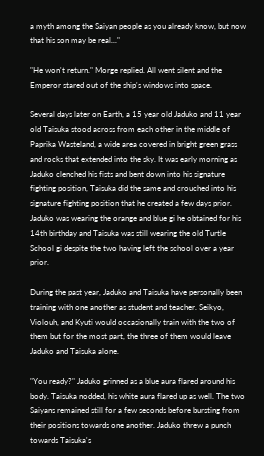a myth among the Saiyan people as you already know, but now that his son may be real..."

"He won't return." Morge replied. All went silent and the Emperor stared out of the ship's windows into space.

Several days later on Earth, a 15 year old Jaduko and 11 year old Taisuka stood across from each other in the middle of Paprika Wasteland, a wide area covered in bright green grass and rocks that extended into the sky. It was early morning as Jaduko clenched his fists and bent down into his signature fighting position, Taisuka did the same and crouched into his signature fighting position that he created a few days prior. Jaduko was wearing the orange and blue gi he obtained for his 14th birthday and Taisuka was still wearing the old Turtle School gi despite the two having left the school over a year prior.

During the past year, Jaduko and Taisuka have personally been training with one another as student and teacher. Seikyo, Violouh, and Kyuti would occasionally train with the two of them but for the most part, the three of them would leave Jaduko and Taisuka alone.

"You ready?" Jaduko grinned as a blue aura flared around his body. Taisuka nodded, his white aura flared up as well. The two Saiyans remained still for a few seconds before bursting from their positions towards one another. Jaduko threw a punch towards Taisuka's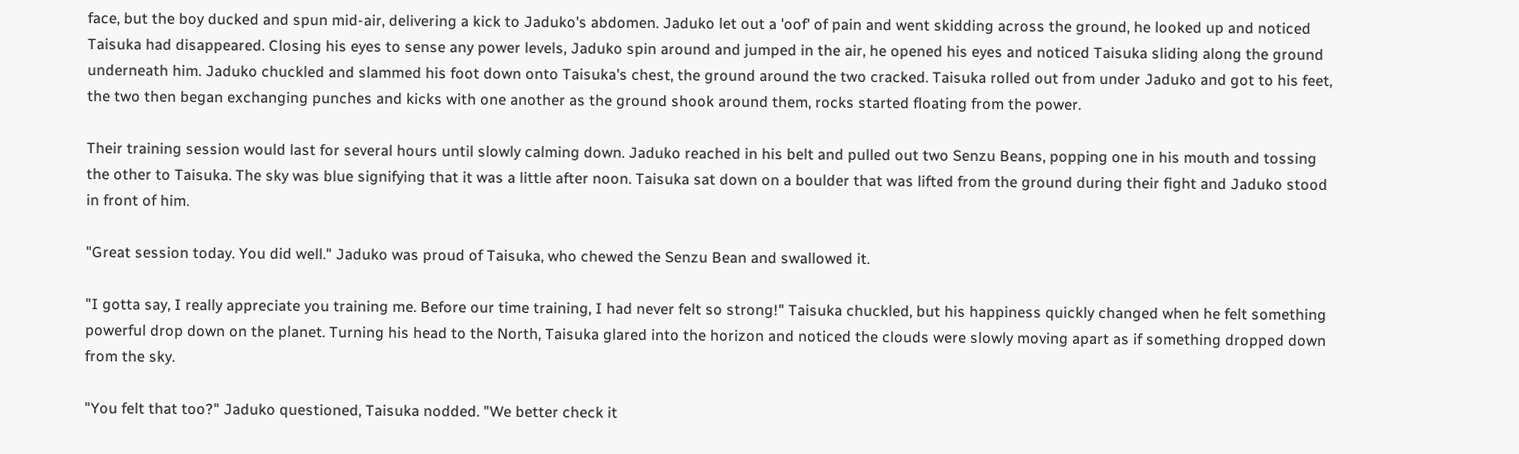face, but the boy ducked and spun mid-air, delivering a kick to Jaduko's abdomen. Jaduko let out a 'oof' of pain and went skidding across the ground, he looked up and noticed Taisuka had disappeared. Closing his eyes to sense any power levels, Jaduko spin around and jumped in the air, he opened his eyes and noticed Taisuka sliding along the ground underneath him. Jaduko chuckled and slammed his foot down onto Taisuka's chest, the ground around the two cracked. Taisuka rolled out from under Jaduko and got to his feet, the two then began exchanging punches and kicks with one another as the ground shook around them, rocks started floating from the power.

Their training session would last for several hours until slowly calming down. Jaduko reached in his belt and pulled out two Senzu Beans, popping one in his mouth and tossing the other to Taisuka. The sky was blue signifying that it was a little after noon. Taisuka sat down on a boulder that was lifted from the ground during their fight and Jaduko stood in front of him.

"Great session today. You did well." Jaduko was proud of Taisuka, who chewed the Senzu Bean and swallowed it.

"I gotta say, I really appreciate you training me. Before our time training, I had never felt so strong!" Taisuka chuckled, but his happiness quickly changed when he felt something powerful drop down on the planet. Turning his head to the North, Taisuka glared into the horizon and noticed the clouds were slowly moving apart as if something dropped down from the sky.

"You felt that too?" Jaduko questioned, Taisuka nodded. "We better check it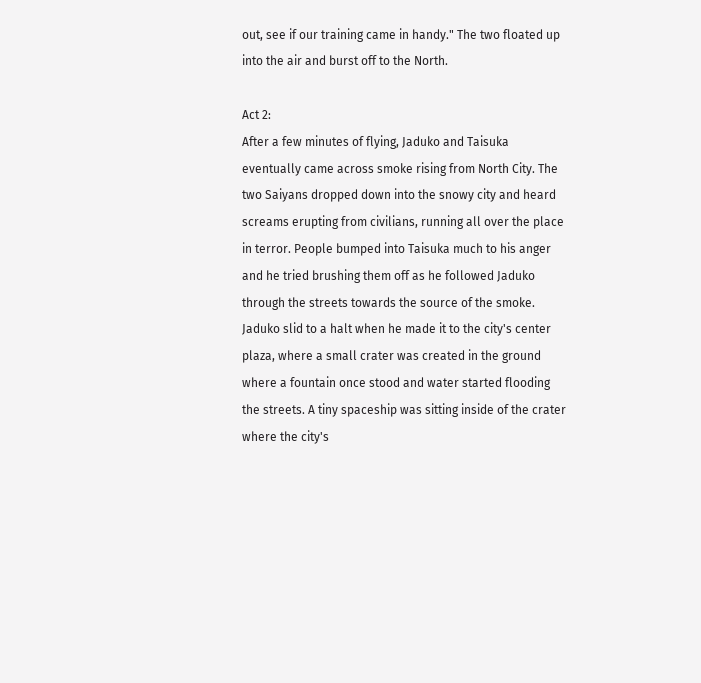out, see if our training came in handy." The two floated up into the air and burst off to the North.

Act 2:
After a few minutes of flying, Jaduko and Taisuka eventually came across smoke rising from North City. The two Saiyans dropped down into the snowy city and heard screams erupting from civilians, running all over the place in terror. People bumped into Taisuka much to his anger and he tried brushing them off as he followed Jaduko through the streets towards the source of the smoke. Jaduko slid to a halt when he made it to the city's center plaza, where a small crater was created in the ground where a fountain once stood and water started flooding the streets. A tiny spaceship was sitting inside of the crater where the city's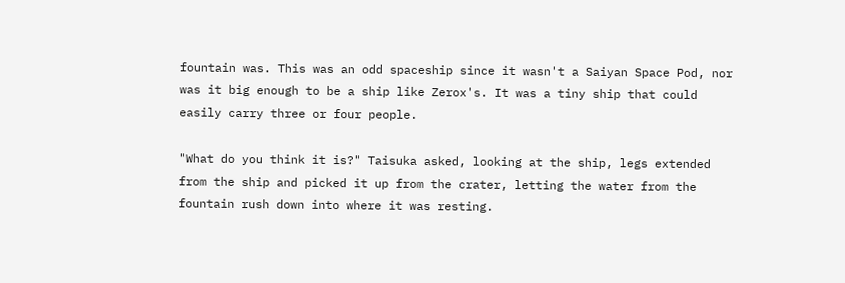fountain was. This was an odd spaceship since it wasn't a Saiyan Space Pod, nor was it big enough to be a ship like Zerox's. It was a tiny ship that could easily carry three or four people.

"What do you think it is?" Taisuka asked, looking at the ship, legs extended from the ship and picked it up from the crater, letting the water from the fountain rush down into where it was resting.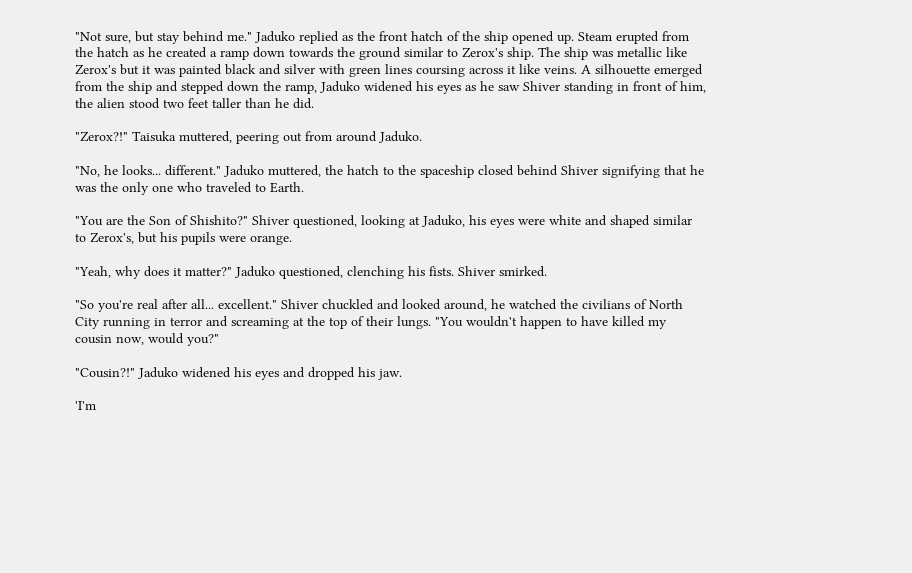"Not sure, but stay behind me." Jaduko replied as the front hatch of the ship opened up. Steam erupted from the hatch as he created a ramp down towards the ground similar to Zerox's ship. The ship was metallic like Zerox's but it was painted black and silver with green lines coursing across it like veins. A silhouette emerged from the ship and stepped down the ramp, Jaduko widened his eyes as he saw Shiver standing in front of him, the alien stood two feet taller than he did.

"Zerox?!" Taisuka muttered, peering out from around Jaduko.

"No, he looks... different." Jaduko muttered, the hatch to the spaceship closed behind Shiver signifying that he was the only one who traveled to Earth.

"You are the Son of Shishito?" Shiver questioned, looking at Jaduko, his eyes were white and shaped similar to Zerox's, but his pupils were orange.

"Yeah, why does it matter?" Jaduko questioned, clenching his fists. Shiver smirked.

"So you're real after all... excellent." Shiver chuckled and looked around, he watched the civilians of North City running in terror and screaming at the top of their lungs. "You wouldn't happen to have killed my cousin now, would you?"

"Cousin?!" Jaduko widened his eyes and dropped his jaw.

'I'm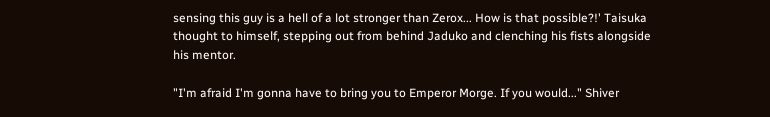sensing this guy is a hell of a lot stronger than Zerox... How is that possible?!' Taisuka thought to himself, stepping out from behind Jaduko and clenching his fists alongside his mentor.

"I'm afraid I'm gonna have to bring you to Emperor Morge. If you would..." Shiver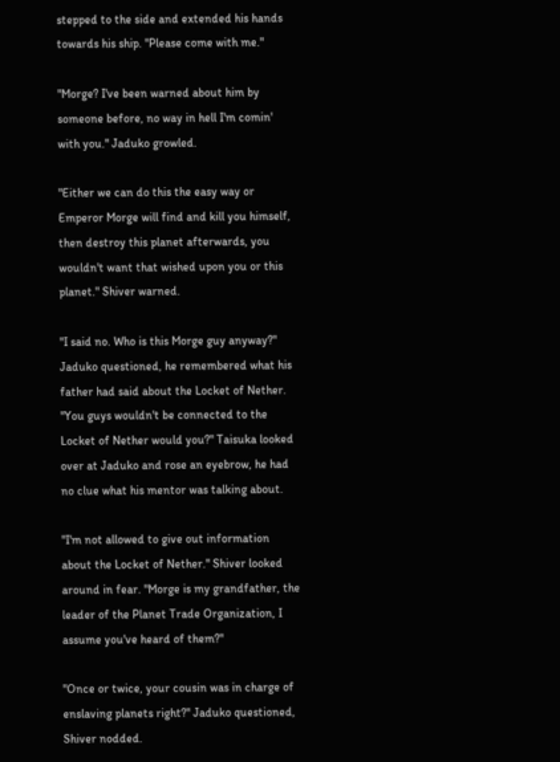stepped to the side and extended his hands towards his ship. "Please come with me."

"Morge? I've been warned about him by someone before, no way in hell I'm comin' with you." Jaduko growled.

"Either we can do this the easy way or Emperor Morge will find and kill you himself, then destroy this planet afterwards, you wouldn't want that wished upon you or this planet." Shiver warned.

"I said no. Who is this Morge guy anyway?" Jaduko questioned, he remembered what his father had said about the Locket of Nether. "You guys wouldn't be connected to the Locket of Nether would you?" Taisuka looked over at Jaduko and rose an eyebrow, he had no clue what his mentor was talking about.

"I'm not allowed to give out information about the Locket of Nether." Shiver looked around in fear. "Morge is my grandfather, the leader of the Planet Trade Organization, I assume you've heard of them?"

"Once or twice, your cousin was in charge of enslaving planets right?" Jaduko questioned, Shiver nodded.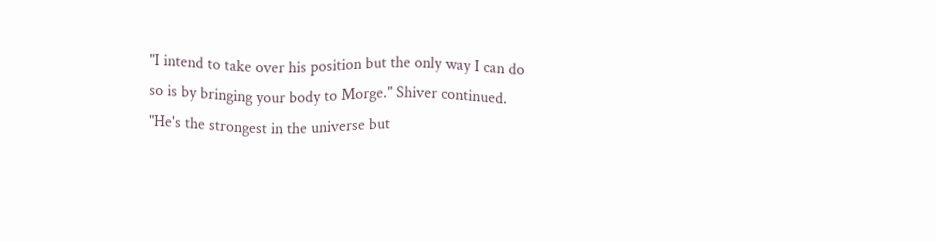"I intend to take over his position but the only way I can do so is by bringing your body to Morge." Shiver continued. "He's the strongest in the universe but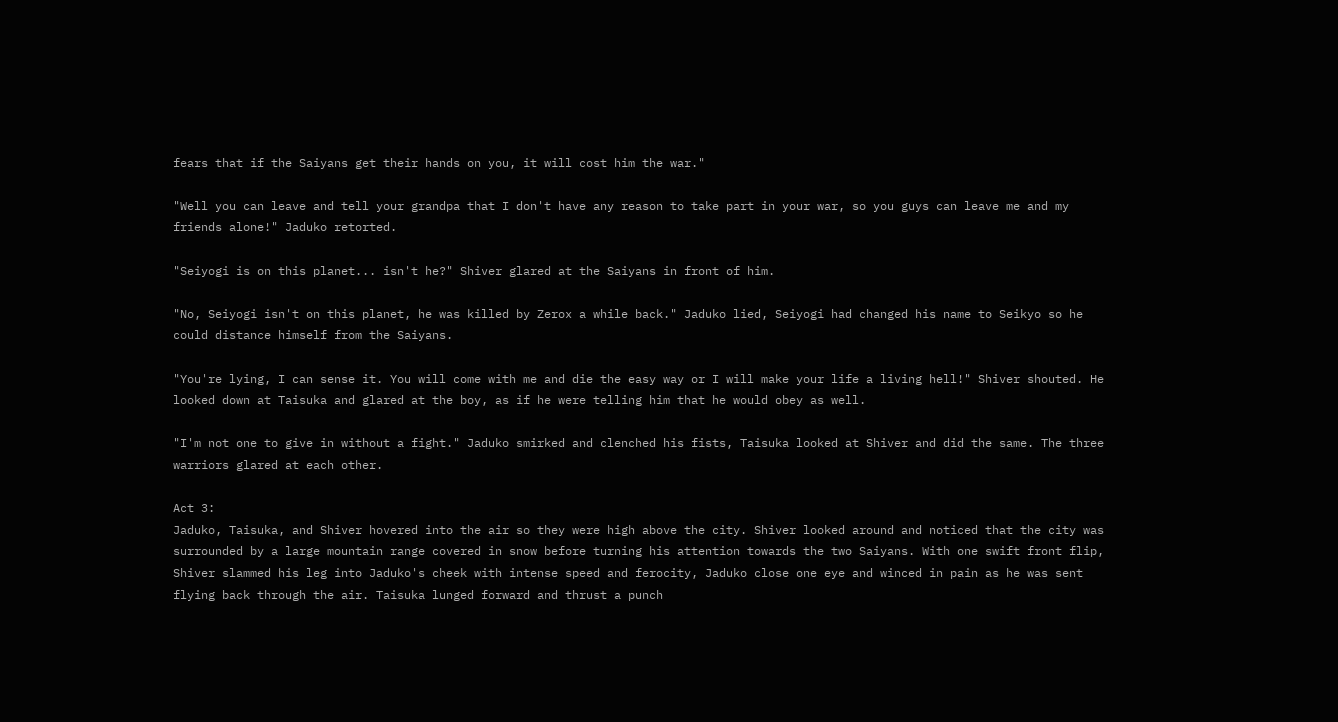fears that if the Saiyans get their hands on you, it will cost him the war."

"Well you can leave and tell your grandpa that I don't have any reason to take part in your war, so you guys can leave me and my friends alone!" Jaduko retorted.

"Seiyogi is on this planet... isn't he?" Shiver glared at the Saiyans in front of him.

"No, Seiyogi isn't on this planet, he was killed by Zerox a while back." Jaduko lied, Seiyogi had changed his name to Seikyo so he could distance himself from the Saiyans.

"You're lying, I can sense it. You will come with me and die the easy way or I will make your life a living hell!" Shiver shouted. He looked down at Taisuka and glared at the boy, as if he were telling him that he would obey as well.

"I'm not one to give in without a fight." Jaduko smirked and clenched his fists, Taisuka looked at Shiver and did the same. The three warriors glared at each other.

Act 3:
Jaduko, Taisuka, and Shiver hovered into the air so they were high above the city. Shiver looked around and noticed that the city was surrounded by a large mountain range covered in snow before turning his attention towards the two Saiyans. With one swift front flip, Shiver slammed his leg into Jaduko's cheek with intense speed and ferocity, Jaduko close one eye and winced in pain as he was sent flying back through the air. Taisuka lunged forward and thrust a punch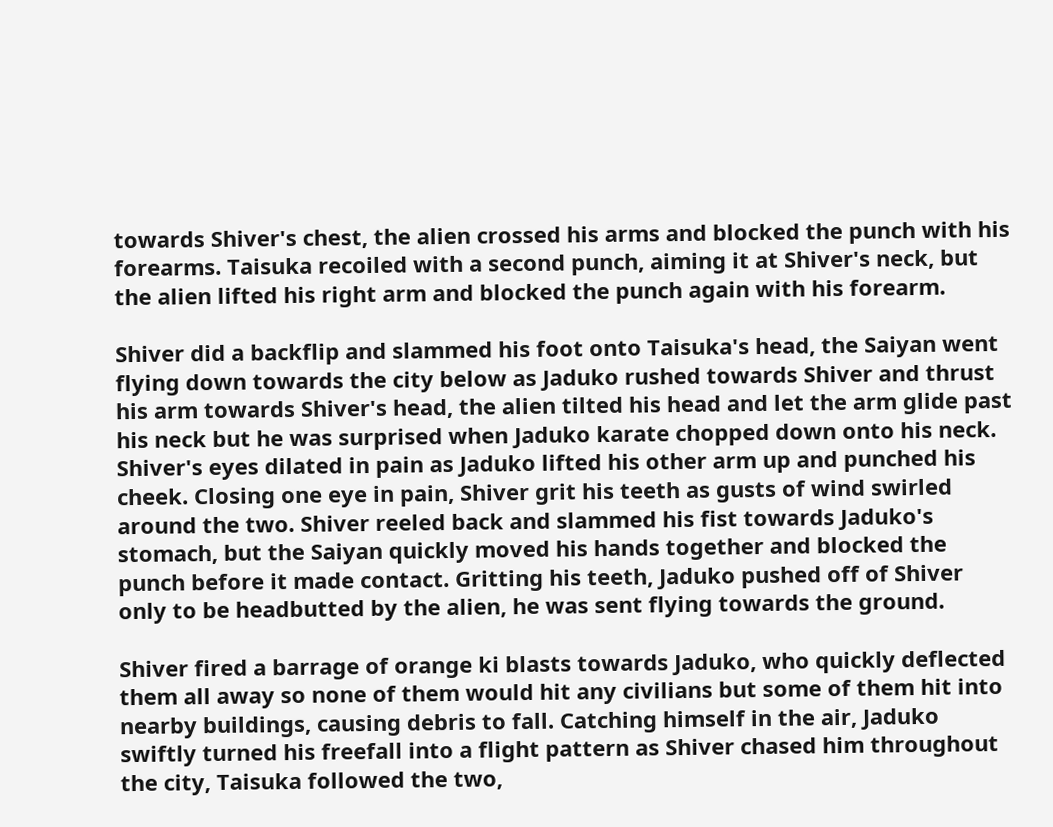towards Shiver's chest, the alien crossed his arms and blocked the punch with his forearms. Taisuka recoiled with a second punch, aiming it at Shiver's neck, but the alien lifted his right arm and blocked the punch again with his forearm.

Shiver did a backflip and slammed his foot onto Taisuka's head, the Saiyan went flying down towards the city below as Jaduko rushed towards Shiver and thrust his arm towards Shiver's head, the alien tilted his head and let the arm glide past his neck but he was surprised when Jaduko karate chopped down onto his neck. Shiver's eyes dilated in pain as Jaduko lifted his other arm up and punched his cheek. Closing one eye in pain, Shiver grit his teeth as gusts of wind swirled around the two. Shiver reeled back and slammed his fist towards Jaduko's stomach, but the Saiyan quickly moved his hands together and blocked the punch before it made contact. Gritting his teeth, Jaduko pushed off of Shiver only to be headbutted by the alien, he was sent flying towards the ground.

Shiver fired a barrage of orange ki blasts towards Jaduko, who quickly deflected them all away so none of them would hit any civilians but some of them hit into nearby buildings, causing debris to fall. Catching himself in the air, Jaduko swiftly turned his freefall into a flight pattern as Shiver chased him throughout the city, Taisuka followed the two,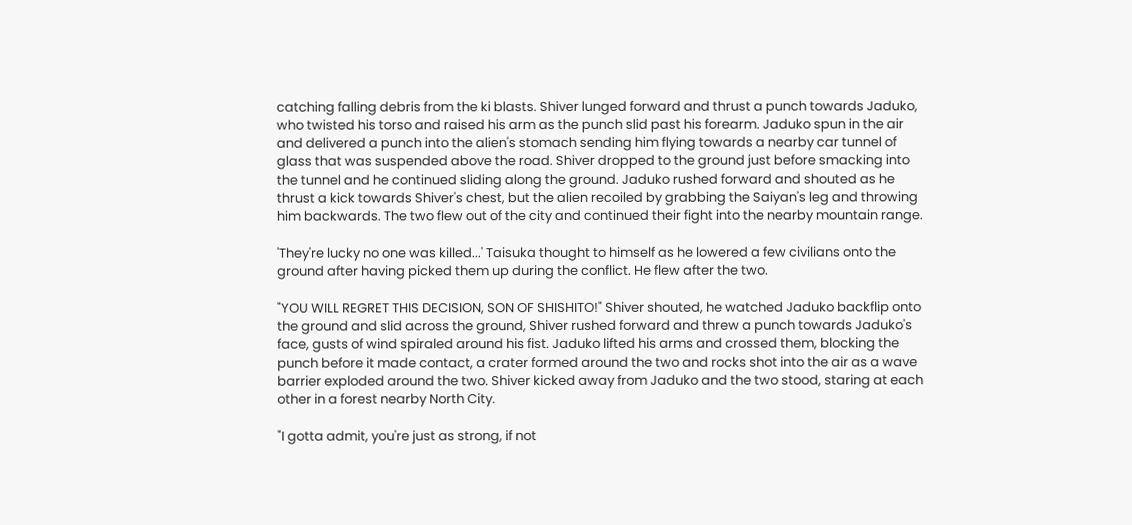catching falling debris from the ki blasts. Shiver lunged forward and thrust a punch towards Jaduko, who twisted his torso and raised his arm as the punch slid past his forearm. Jaduko spun in the air and delivered a punch into the alien's stomach sending him flying towards a nearby car tunnel of glass that was suspended above the road. Shiver dropped to the ground just before smacking into the tunnel and he continued sliding along the ground. Jaduko rushed forward and shouted as he thrust a kick towards Shiver's chest, but the alien recoiled by grabbing the Saiyan's leg and throwing him backwards. The two flew out of the city and continued their fight into the nearby mountain range.

'They're lucky no one was killed...' Taisuka thought to himself as he lowered a few civilians onto the ground after having picked them up during the conflict. He flew after the two.

"YOU WILL REGRET THIS DECISION, SON OF SHISHITO!" Shiver shouted, he watched Jaduko backflip onto the ground and slid across the ground, Shiver rushed forward and threw a punch towards Jaduko's face, gusts of wind spiraled around his fist. Jaduko lifted his arms and crossed them, blocking the punch before it made contact, a crater formed around the two and rocks shot into the air as a wave barrier exploded around the two. Shiver kicked away from Jaduko and the two stood, staring at each other in a forest nearby North City.

"I gotta admit, you're just as strong, if not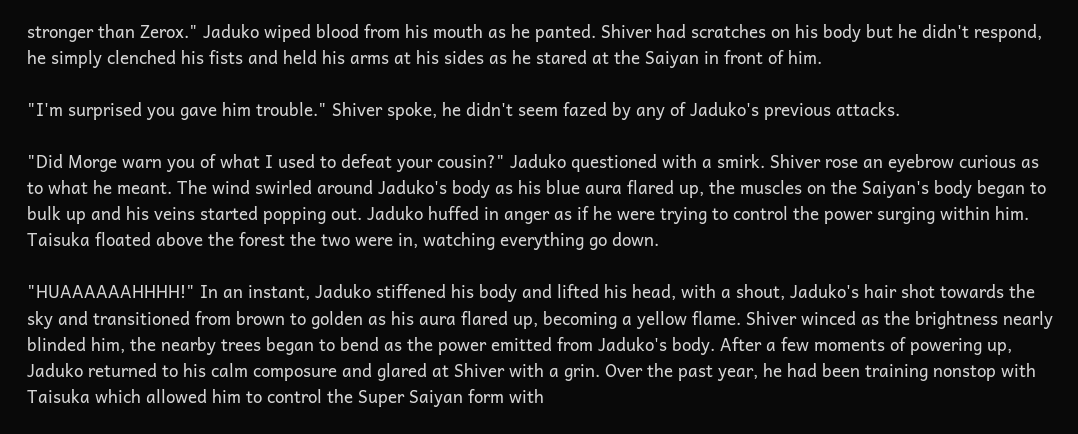stronger than Zerox." Jaduko wiped blood from his mouth as he panted. Shiver had scratches on his body but he didn't respond, he simply clenched his fists and held his arms at his sides as he stared at the Saiyan in front of him.

"I'm surprised you gave him trouble." Shiver spoke, he didn't seem fazed by any of Jaduko's previous attacks.

"Did Morge warn you of what I used to defeat your cousin?" Jaduko questioned with a smirk. Shiver rose an eyebrow curious as to what he meant. The wind swirled around Jaduko's body as his blue aura flared up, the muscles on the Saiyan's body began to bulk up and his veins started popping out. Jaduko huffed in anger as if he were trying to control the power surging within him. Taisuka floated above the forest the two were in, watching everything go down.

"HUAAAAAAHHHH!" In an instant, Jaduko stiffened his body and lifted his head, with a shout, Jaduko's hair shot towards the sky and transitioned from brown to golden as his aura flared up, becoming a yellow flame. Shiver winced as the brightness nearly blinded him, the nearby trees began to bend as the power emitted from Jaduko's body. After a few moments of powering up, Jaduko returned to his calm composure and glared at Shiver with a grin. Over the past year, he had been training nonstop with Taisuka which allowed him to control the Super Saiyan form with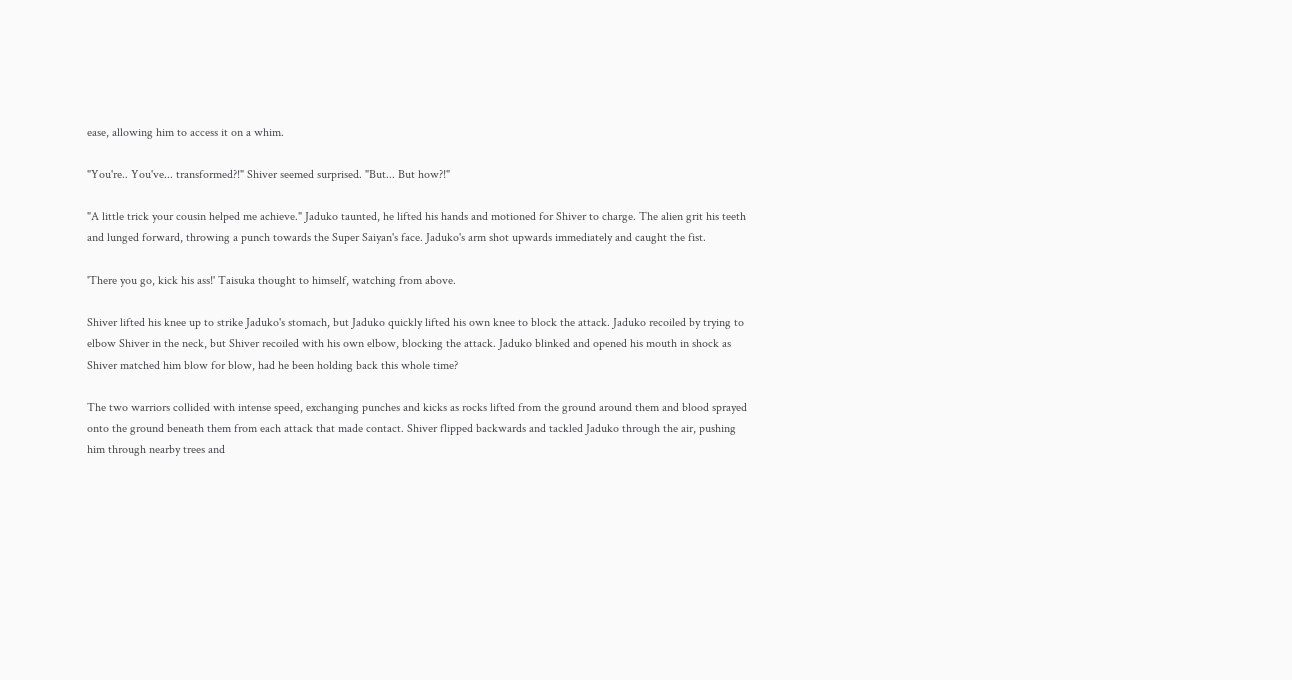ease, allowing him to access it on a whim.

"You're.. You've... transformed?!" Shiver seemed surprised. "But... But how?!"

"A little trick your cousin helped me achieve." Jaduko taunted, he lifted his hands and motioned for Shiver to charge. The alien grit his teeth and lunged forward, throwing a punch towards the Super Saiyan's face. Jaduko's arm shot upwards immediately and caught the fist.

'There you go, kick his ass!' Taisuka thought to himself, watching from above.

Shiver lifted his knee up to strike Jaduko's stomach, but Jaduko quickly lifted his own knee to block the attack. Jaduko recoiled by trying to elbow Shiver in the neck, but Shiver recoiled with his own elbow, blocking the attack. Jaduko blinked and opened his mouth in shock as Shiver matched him blow for blow, had he been holding back this whole time?

The two warriors collided with intense speed, exchanging punches and kicks as rocks lifted from the ground around them and blood sprayed onto the ground beneath them from each attack that made contact. Shiver flipped backwards and tackled Jaduko through the air, pushing him through nearby trees and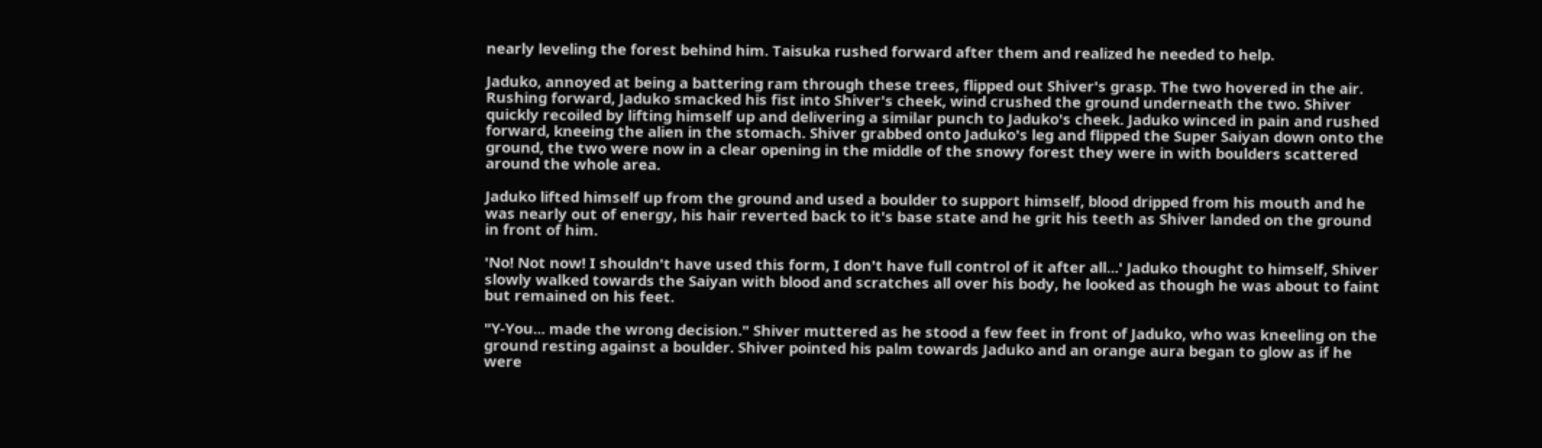nearly leveling the forest behind him. Taisuka rushed forward after them and realized he needed to help.

Jaduko, annoyed at being a battering ram through these trees, flipped out Shiver's grasp. The two hovered in the air. Rushing forward, Jaduko smacked his fist into Shiver's cheek, wind crushed the ground underneath the two. Shiver quickly recoiled by lifting himself up and delivering a similar punch to Jaduko's cheek. Jaduko winced in pain and rushed forward, kneeing the alien in the stomach. Shiver grabbed onto Jaduko's leg and flipped the Super Saiyan down onto the ground, the two were now in a clear opening in the middle of the snowy forest they were in with boulders scattered around the whole area.

Jaduko lifted himself up from the ground and used a boulder to support himself, blood dripped from his mouth and he was nearly out of energy, his hair reverted back to it's base state and he grit his teeth as Shiver landed on the ground in front of him.

'No! Not now! I shouldn't have used this form, I don't have full control of it after all...' Jaduko thought to himself, Shiver slowly walked towards the Saiyan with blood and scratches all over his body, he looked as though he was about to faint but remained on his feet.

"Y-You... made the wrong decision." Shiver muttered as he stood a few feet in front of Jaduko, who was kneeling on the ground resting against a boulder. Shiver pointed his palm towards Jaduko and an orange aura began to glow as if he were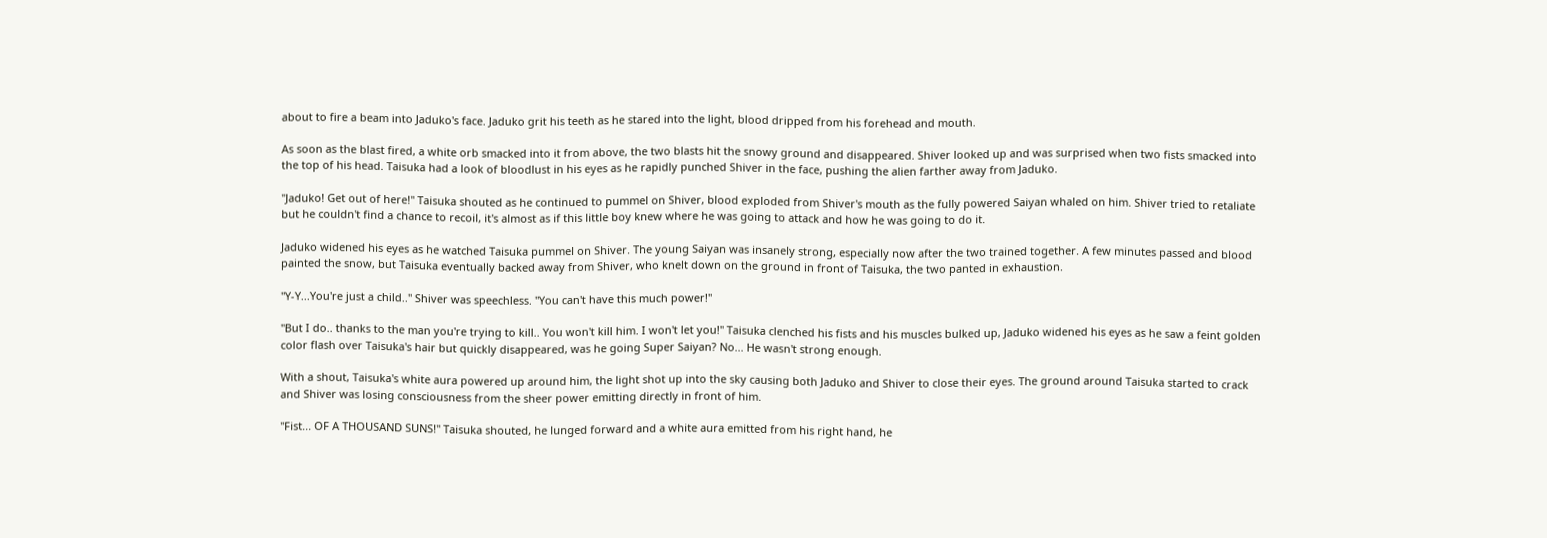about to fire a beam into Jaduko's face. Jaduko grit his teeth as he stared into the light, blood dripped from his forehead and mouth.

As soon as the blast fired, a white orb smacked into it from above, the two blasts hit the snowy ground and disappeared. Shiver looked up and was surprised when two fists smacked into the top of his head. Taisuka had a look of bloodlust in his eyes as he rapidly punched Shiver in the face, pushing the alien farther away from Jaduko.

"Jaduko! Get out of here!" Taisuka shouted as he continued to pummel on Shiver, blood exploded from Shiver's mouth as the fully powered Saiyan whaled on him. Shiver tried to retaliate but he couldn't find a chance to recoil, it's almost as if this little boy knew where he was going to attack and how he was going to do it.

Jaduko widened his eyes as he watched Taisuka pummel on Shiver. The young Saiyan was insanely strong, especially now after the two trained together. A few minutes passed and blood painted the snow, but Taisuka eventually backed away from Shiver, who knelt down on the ground in front of Taisuka, the two panted in exhaustion.

"Y-Y...You're just a child.." Shiver was speechless. "You can't have this much power!"

"But I do.. thanks to the man you're trying to kill.. You won't kill him. I won't let you!" Taisuka clenched his fists and his muscles bulked up, Jaduko widened his eyes as he saw a feint golden color flash over Taisuka's hair but quickly disappeared, was he going Super Saiyan? No... He wasn't strong enough.

With a shout, Taisuka's white aura powered up around him, the light shot up into the sky causing both Jaduko and Shiver to close their eyes. The ground around Taisuka started to crack and Shiver was losing consciousness from the sheer power emitting directly in front of him.

"Fist... OF A THOUSAND SUNS!" Taisuka shouted, he lunged forward and a white aura emitted from his right hand, he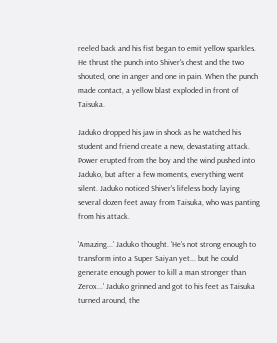reeled back and his fist began to emit yellow sparkles. He thrust the punch into Shiver's chest and the two shouted, one in anger and one in pain. When the punch made contact, a yellow blast exploded in front of Taisuka.

Jaduko dropped his jaw in shock as he watched his student and friend create a new, devastating attack. Power erupted from the boy and the wind pushed into Jaduko, but after a few moments, everything went silent. Jaduko noticed Shiver's lifeless body laying several dozen feet away from Taisuka, who was panting from his attack.

'Amazing...' Jaduko thought. 'He's not strong enough to transform into a Super Saiyan yet... but he could generate enough power to kill a man stronger than Zerox...' Jaduko grinned and got to his feet as Taisuka turned around, the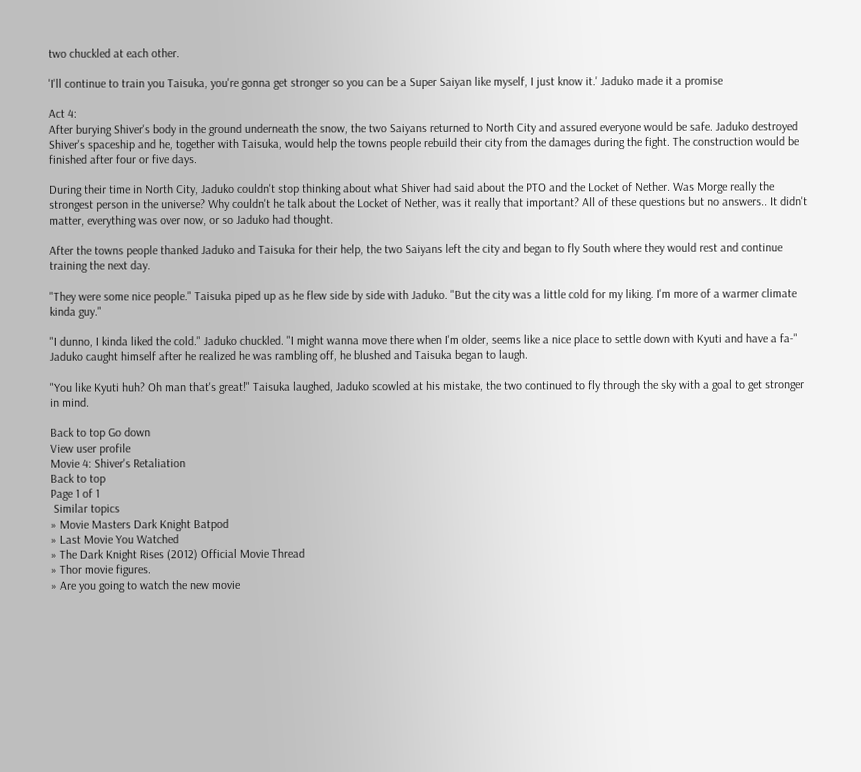two chuckled at each other.

'I'll continue to train you Taisuka, you're gonna get stronger so you can be a Super Saiyan like myself, I just know it.' Jaduko made it a promise

Act 4:
After burying Shiver's body in the ground underneath the snow, the two Saiyans returned to North City and assured everyone would be safe. Jaduko destroyed Shiver's spaceship and he, together with Taisuka, would help the towns people rebuild their city from the damages during the fight. The construction would be finished after four or five days.

During their time in North City, Jaduko couldn't stop thinking about what Shiver had said about the PTO and the Locket of Nether. Was Morge really the strongest person in the universe? Why couldn't he talk about the Locket of Nether, was it really that important? All of these questions but no answers.. It didn't matter, everything was over now, or so Jaduko had thought.

After the towns people thanked Jaduko and Taisuka for their help, the two Saiyans left the city and began to fly South where they would rest and continue training the next day.

"They were some nice people." Taisuka piped up as he flew side by side with Jaduko. "But the city was a little cold for my liking. I'm more of a warmer climate kinda guy."

"I dunno, I kinda liked the cold." Jaduko chuckled. "I might wanna move there when I'm older, seems like a nice place to settle down with Kyuti and have a fa-" Jaduko caught himself after he realized he was rambling off, he blushed and Taisuka began to laugh.

"You like Kyuti huh? Oh man that's great!" Taisuka laughed, Jaduko scowled at his mistake, the two continued to fly through the sky with a goal to get stronger in mind.

Back to top Go down
View user profile
Movie 4: Shiver's Retaliation
Back to top
Page 1 of 1
 Similar topics
» Movie Masters Dark Knight Batpod
» Last Movie You Watched
» The Dark Knight Rises (2012) Official Movie Thread
» Thor movie figures.
» Are you going to watch the new movie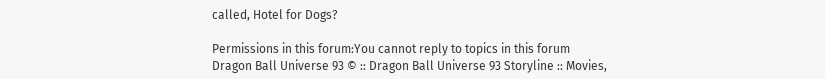called, Hotel for Dogs?

Permissions in this forum:You cannot reply to topics in this forum
Dragon Ball Universe 93 © :: Dragon Ball Universe 93 Storyline :: Movies,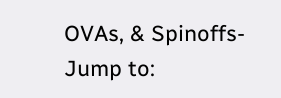OVAs, & Spinoffs-
Jump to: